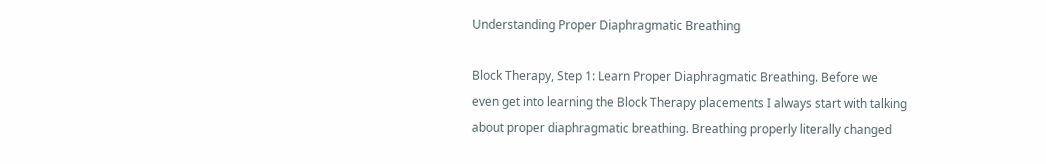Understanding Proper Diaphragmatic Breathing

Block Therapy, Step 1: Learn Proper Diaphragmatic Breathing. Before we even get into learning the Block Therapy placements I always start with talking about proper diaphragmatic breathing. Breathing properly literally changed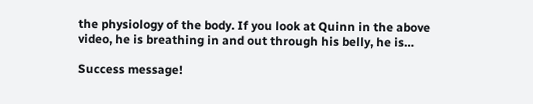the physiology of the body. If you look at Quinn in the above video, he is breathing in and out through his belly, he is…

Success message!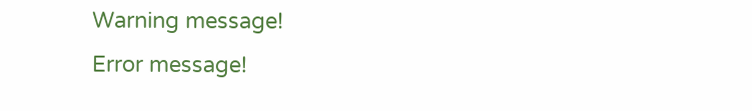Warning message!
Error message!